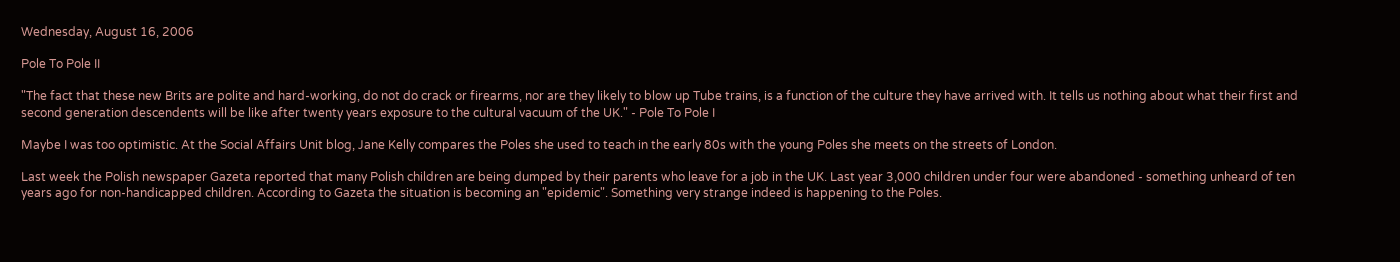Wednesday, August 16, 2006

Pole To Pole II

"The fact that these new Brits are polite and hard-working, do not do crack or firearms, nor are they likely to blow up Tube trains, is a function of the culture they have arrived with. It tells us nothing about what their first and second generation descendents will be like after twenty years exposure to the cultural vacuum of the UK." - Pole To Pole I

Maybe I was too optimistic. At the Social Affairs Unit blog, Jane Kelly compares the Poles she used to teach in the early 80s with the young Poles she meets on the streets of London.

Last week the Polish newspaper Gazeta reported that many Polish children are being dumped by their parents who leave for a job in the UK. Last year 3,000 children under four were abandoned - something unheard of ten years ago for non-handicapped children. According to Gazeta the situation is becoming an "epidemic". Something very strange indeed is happening to the Poles.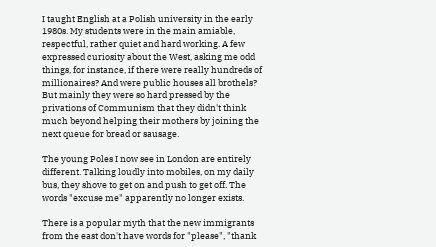I taught English at a Polish university in the early 1980s. My students were in the main amiable, respectful, rather quiet and hard working. A few expressed curiosity about the West, asking me odd things, for instance, if there were really hundreds of millionaires? And were public houses all brothels? But mainly they were so hard pressed by the privations of Communism that they didn't think much beyond helping their mothers by joining the next queue for bread or sausage.

The young Poles I now see in London are entirely different. Talking loudly into mobiles, on my daily bus, they shove to get on and push to get off. The words "excuse me" apparently no longer exists.

There is a popular myth that the new immigrants from the east don't have words for "please", "thank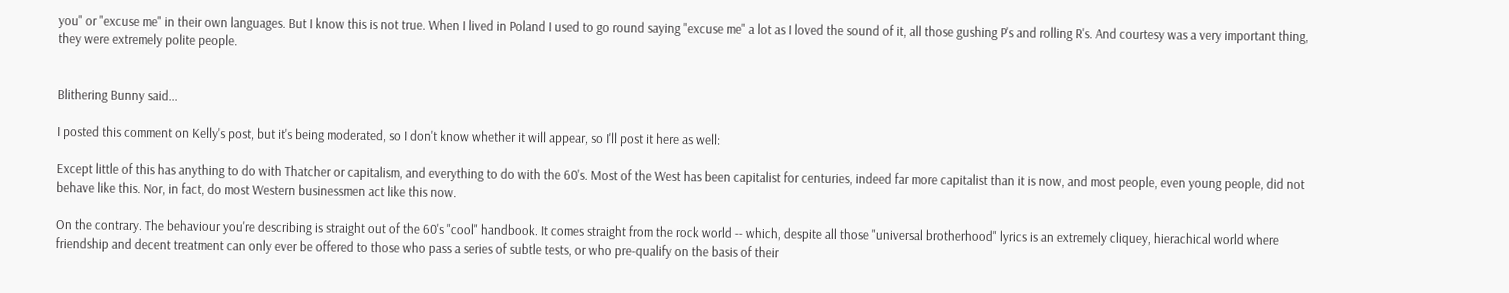you" or "excuse me" in their own languages. But I know this is not true. When I lived in Poland I used to go round saying "excuse me" a lot as I loved the sound of it, all those gushing P's and rolling R's. And courtesy was a very important thing, they were extremely polite people.


Blithering Bunny said...

I posted this comment on Kelly's post, but it's being moderated, so I don't know whether it will appear, so I'll post it here as well:

Except little of this has anything to do with Thatcher or capitalism, and everything to do with the 60's. Most of the West has been capitalist for centuries, indeed far more capitalist than it is now, and most people, even young people, did not behave like this. Nor, in fact, do most Western businessmen act like this now.

On the contrary. The behaviour you're describing is straight out of the 60's "cool" handbook. It comes straight from the rock world -- which, despite all those "universal brotherhood" lyrics is an extremely cliquey, hierachical world where friendship and decent treatment can only ever be offered to those who pass a series of subtle tests, or who pre-qualify on the basis of their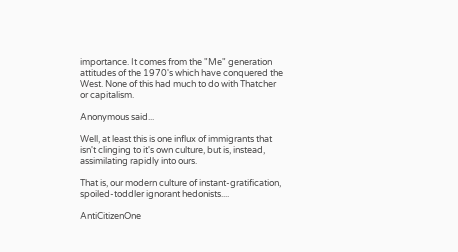importance. It comes from the "Me" generation attitudes of the 1970's which have conquered the West. None of this had much to do with Thatcher or capitalism.

Anonymous said...

Well, at least this is one influx of immigrants that isn't clinging to it's own culture, but is, instead, assimilating rapidly into ours.

That is, our modern culture of instant-gratification, spoiled-toddler ignorant hedonists....

AntiCitizenOne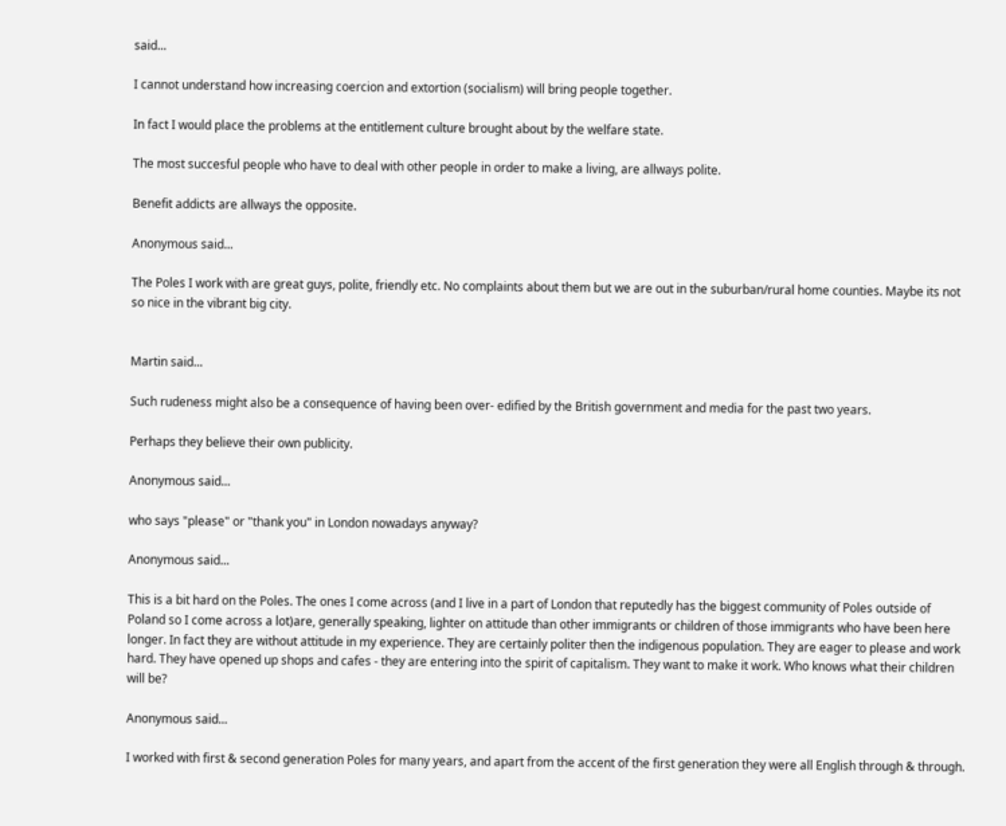said...

I cannot understand how increasing coercion and extortion (socialism) will bring people together.

In fact I would place the problems at the entitlement culture brought about by the welfare state.

The most succesful people who have to deal with other people in order to make a living, are allways polite.

Benefit addicts are allways the opposite.

Anonymous said...

The Poles I work with are great guys, polite, friendly etc. No complaints about them but we are out in the suburban/rural home counties. Maybe its not so nice in the vibrant big city.


Martin said...

Such rudeness might also be a consequence of having been over- edified by the British government and media for the past two years.

Perhaps they believe their own publicity.

Anonymous said...

who says "please" or "thank you" in London nowadays anyway?

Anonymous said...

This is a bit hard on the Poles. The ones I come across (and I live in a part of London that reputedly has the biggest community of Poles outside of Poland so I come across a lot)are, generally speaking, lighter on attitude than other immigrants or children of those immigrants who have been here longer. In fact they are without attitude in my experience. They are certainly politer then the indigenous population. They are eager to please and work hard. They have opened up shops and cafes - they are entering into the spirit of capitalism. They want to make it work. Who knows what their children will be?

Anonymous said...

I worked with first & second generation Poles for many years, and apart from the accent of the first generation they were all English through & through.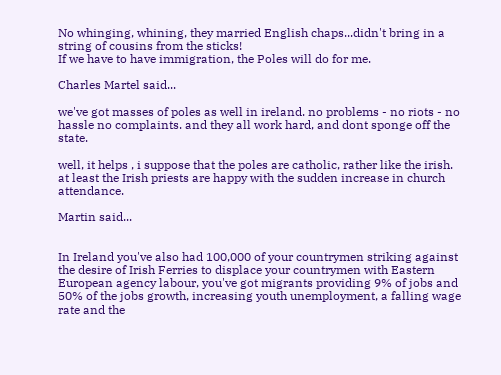No whinging, whining, they married English chaps...didn't bring in a string of cousins from the sticks!
If we have to have immigration, the Poles will do for me.

Charles Martel said...

we've got masses of poles as well in ireland. no problems - no riots - no hassle no complaints. and they all work hard, and dont sponge off the state.

well, it helps , i suppose that the poles are catholic, rather like the irish. at least the Irish priests are happy with the sudden increase in church attendance.

Martin said...


In Ireland you've also had 100,000 of your countrymen striking against the desire of Irish Ferries to displace your countrymen with Eastern European agency labour, you've got migrants providing 9% of jobs and 50% of the jobs growth, increasing youth unemployment, a falling wage rate and the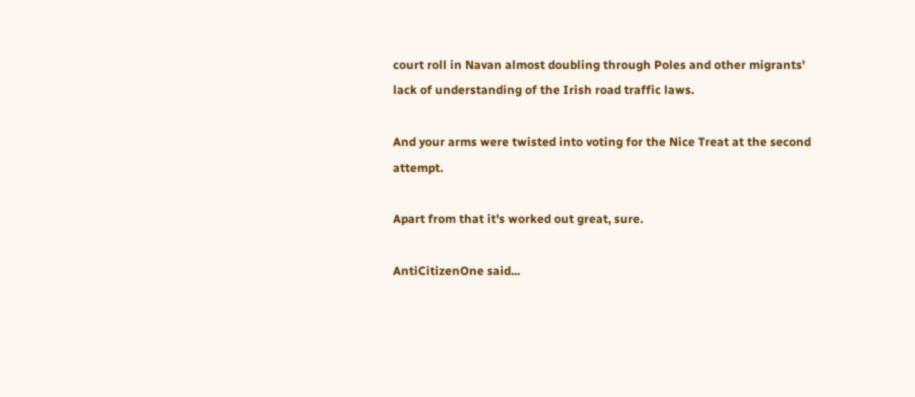court roll in Navan almost doubling through Poles and other migrants' lack of understanding of the Irish road traffic laws.

And your arms were twisted into voting for the Nice Treat at the second attempt.

Apart from that it's worked out great, sure.

AntiCitizenOne said...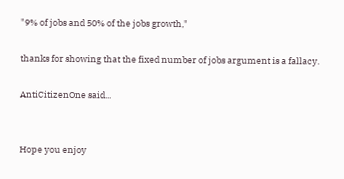"9% of jobs and 50% of the jobs growth,"

thanks for showing that the fixed number of jobs argument is a fallacy.

AntiCitizenOne said...


Hope you enjoy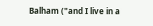Balham ("and I live in a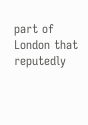part of London that reputedly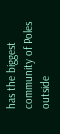has the biggest community of Poles outside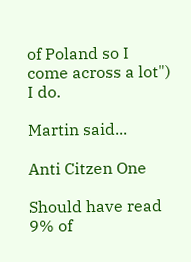of Poland so I come across a lot") I do.

Martin said...

Anti Citzen One

Should have read 9% of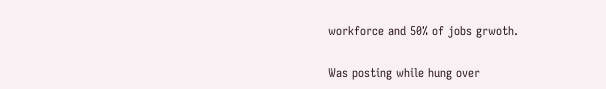workforce and 50% of jobs grwoth.

Was posting while hung over